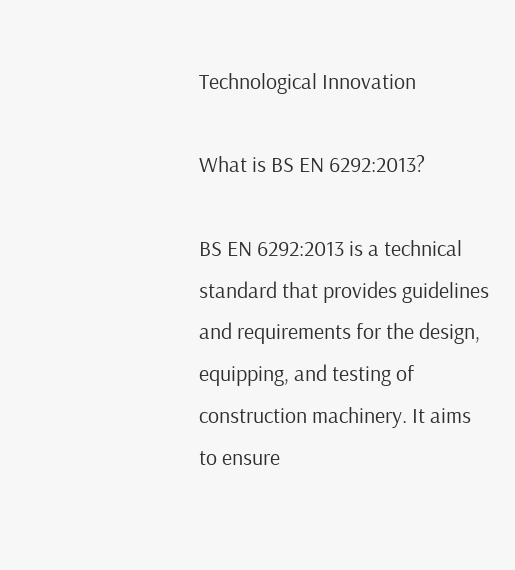Technological Innovation

What is BS EN 6292:2013?

BS EN 6292:2013 is a technical standard that provides guidelines and requirements for the design, equipping, and testing of construction machinery. It aims to ensure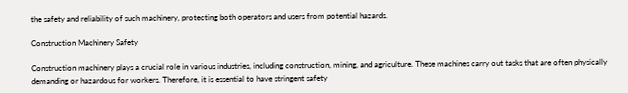the safety and reliability of such machinery, protecting both operators and users from potential hazards.

Construction Machinery Safety

Construction machinery plays a crucial role in various industries, including construction, mining, and agriculture. These machines carry out tasks that are often physically demanding or hazardous for workers. Therefore, it is essential to have stringent safety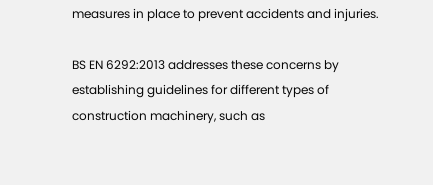measures in place to prevent accidents and injuries.

BS EN 6292:2013 addresses these concerns by establishing guidelines for different types of construction machinery, such as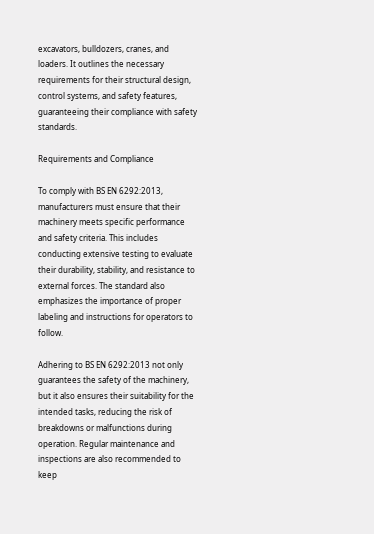excavators, bulldozers, cranes, and loaders. It outlines the necessary requirements for their structural design, control systems, and safety features, guaranteeing their compliance with safety standards.

Requirements and Compliance

To comply with BS EN 6292:2013, manufacturers must ensure that their machinery meets specific performance and safety criteria. This includes conducting extensive testing to evaluate their durability, stability, and resistance to external forces. The standard also emphasizes the importance of proper labeling and instructions for operators to follow.

Adhering to BS EN 6292:2013 not only guarantees the safety of the machinery, but it also ensures their suitability for the intended tasks, reducing the risk of breakdowns or malfunctions during operation. Regular maintenance and inspections are also recommended to keep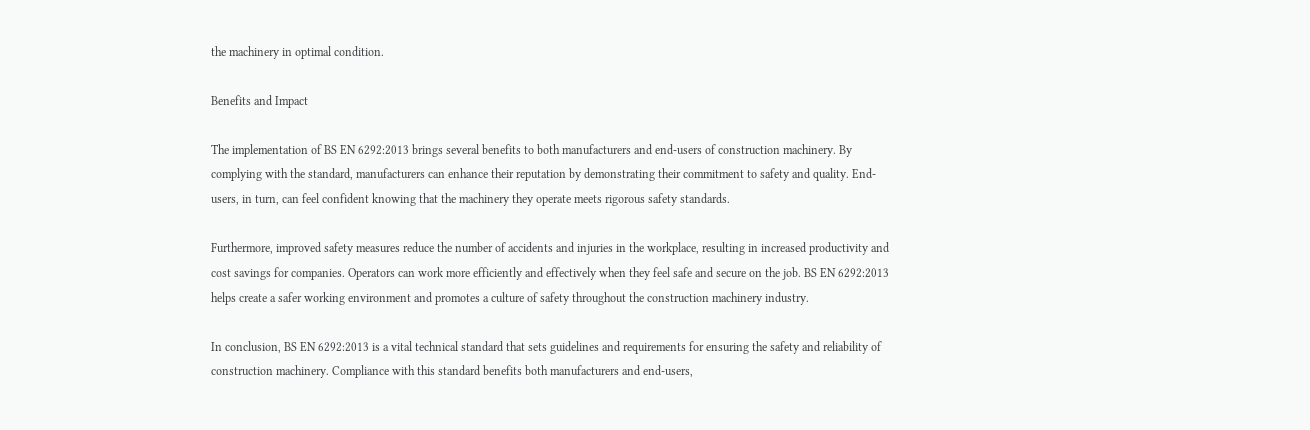the machinery in optimal condition.

Benefits and Impact

The implementation of BS EN 6292:2013 brings several benefits to both manufacturers and end-users of construction machinery. By complying with the standard, manufacturers can enhance their reputation by demonstrating their commitment to safety and quality. End-users, in turn, can feel confident knowing that the machinery they operate meets rigorous safety standards.

Furthermore, improved safety measures reduce the number of accidents and injuries in the workplace, resulting in increased productivity and cost savings for companies. Operators can work more efficiently and effectively when they feel safe and secure on the job. BS EN 6292:2013 helps create a safer working environment and promotes a culture of safety throughout the construction machinery industry.

In conclusion, BS EN 6292:2013 is a vital technical standard that sets guidelines and requirements for ensuring the safety and reliability of construction machinery. Compliance with this standard benefits both manufacturers and end-users,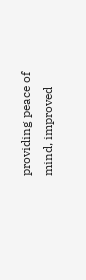providing peace of mind, improved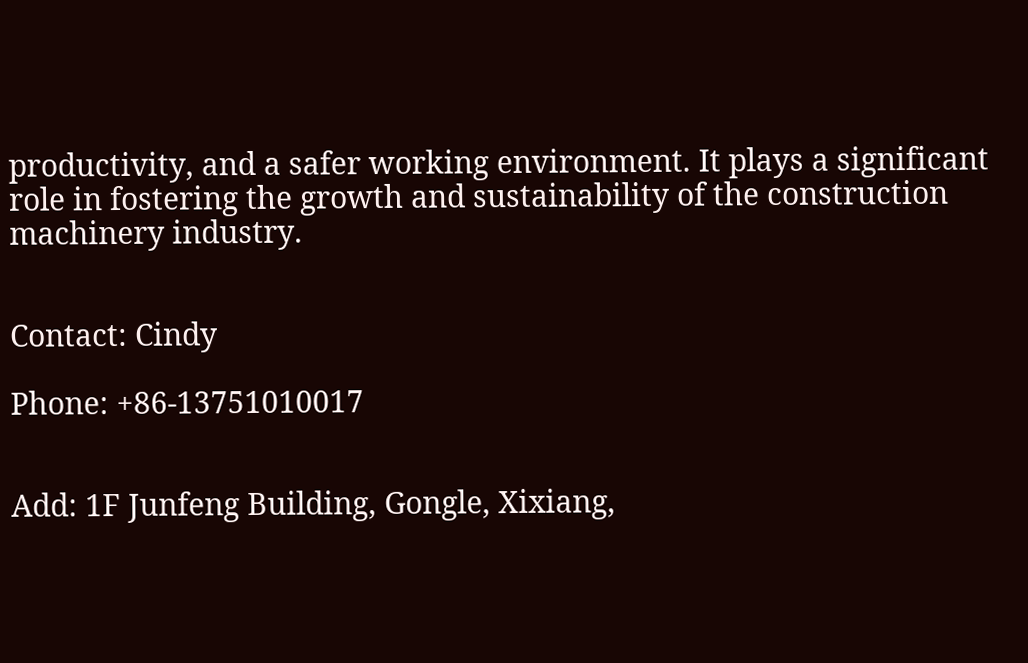productivity, and a safer working environment. It plays a significant role in fostering the growth and sustainability of the construction machinery industry.


Contact: Cindy

Phone: +86-13751010017


Add: 1F Junfeng Building, Gongle, Xixiang,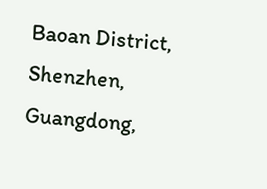Baoan District, Shenzhen, Guangdong,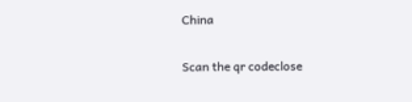China

Scan the qr codeclose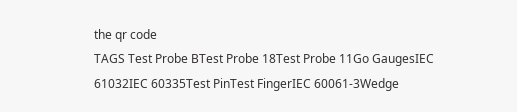the qr code
TAGS Test Probe BTest Probe 18Test Probe 11Go GaugesIEC 61032IEC 60335Test PinTest FingerIEC 60061-3Wedge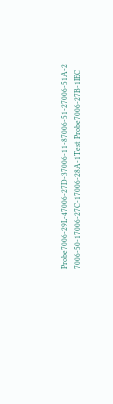Probe7006-29L-47006-27D-37006-11-87006-51-27006-51A-2 7006-50-17006-27C-17006-28A-1Test Probe7006-27B-1IEC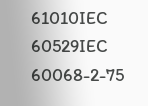61010IEC 60529IEC 60068-2-75